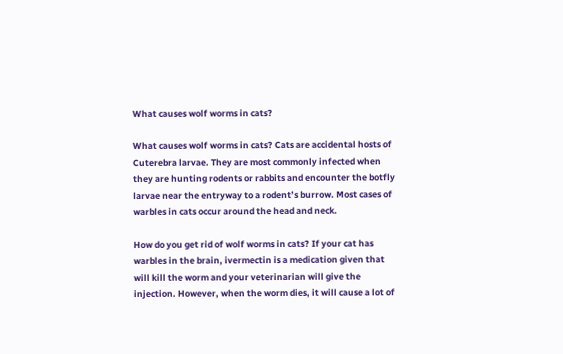What causes wolf worms in cats?

What causes wolf worms in cats? Cats are accidental hosts of Cuterebra larvae. They are most commonly infected when they are hunting rodents or rabbits and encounter the botfly larvae near the entryway to a rodent’s burrow. Most cases of warbles in cats occur around the head and neck.

How do you get rid of wolf worms in cats? If your cat has warbles in the brain, ivermectin is a medication given that will kill the worm and your veterinarian will give the injection. However, when the worm dies, it will cause a lot of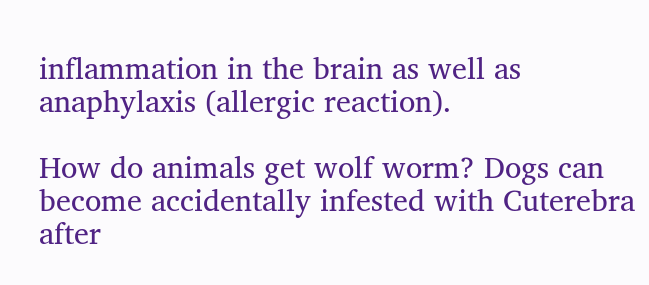inflammation in the brain as well as anaphylaxis (allergic reaction).

How do animals get wolf worm? Dogs can become accidentally infested with Cuterebra after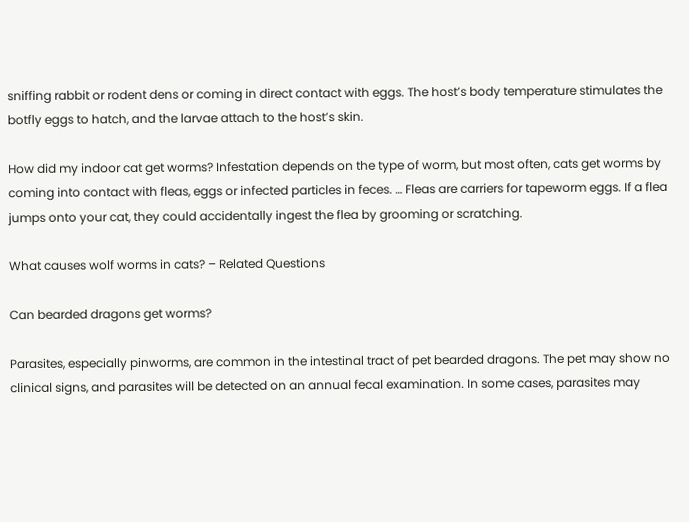sniffing rabbit or rodent dens or coming in direct contact with eggs. The host’s body temperature stimulates the botfly eggs to hatch, and the larvae attach to the host’s skin.

How did my indoor cat get worms? Infestation depends on the type of worm, but most often, cats get worms by coming into contact with fleas, eggs or infected particles in feces. … Fleas are carriers for tapeworm eggs. If a flea jumps onto your cat, they could accidentally ingest the flea by grooming or scratching.

What causes wolf worms in cats? – Related Questions

Can bearded dragons get worms?

Parasites, especially pinworms, are common in the intestinal tract of pet bearded dragons. The pet may show no clinical signs, and parasites will be detected on an annual fecal examination. In some cases, parasites may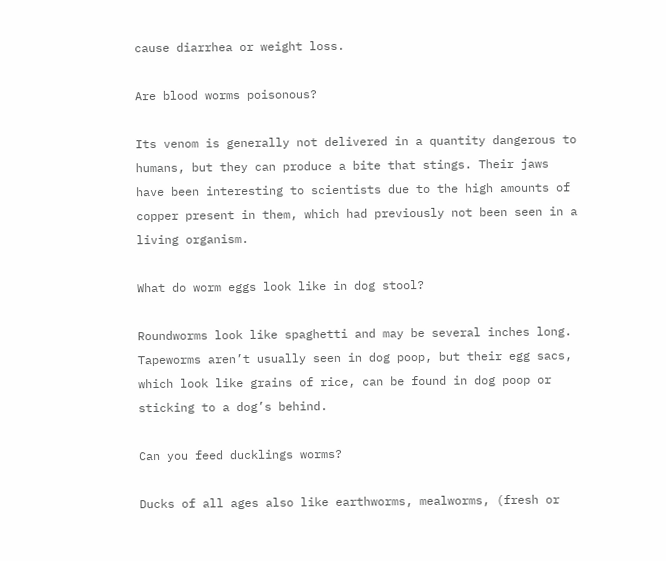cause diarrhea or weight loss.

Are blood worms poisonous?

Its venom is generally not delivered in a quantity dangerous to humans, but they can produce a bite that stings. Their jaws have been interesting to scientists due to the high amounts of copper present in them, which had previously not been seen in a living organism.

What do worm eggs look like in dog stool?

Roundworms look like spaghetti and may be several inches long. Tapeworms aren’t usually seen in dog poop, but their egg sacs, which look like grains of rice, can be found in dog poop or sticking to a dog’s behind.

Can you feed ducklings worms?

Ducks of all ages also like earthworms, mealworms, (fresh or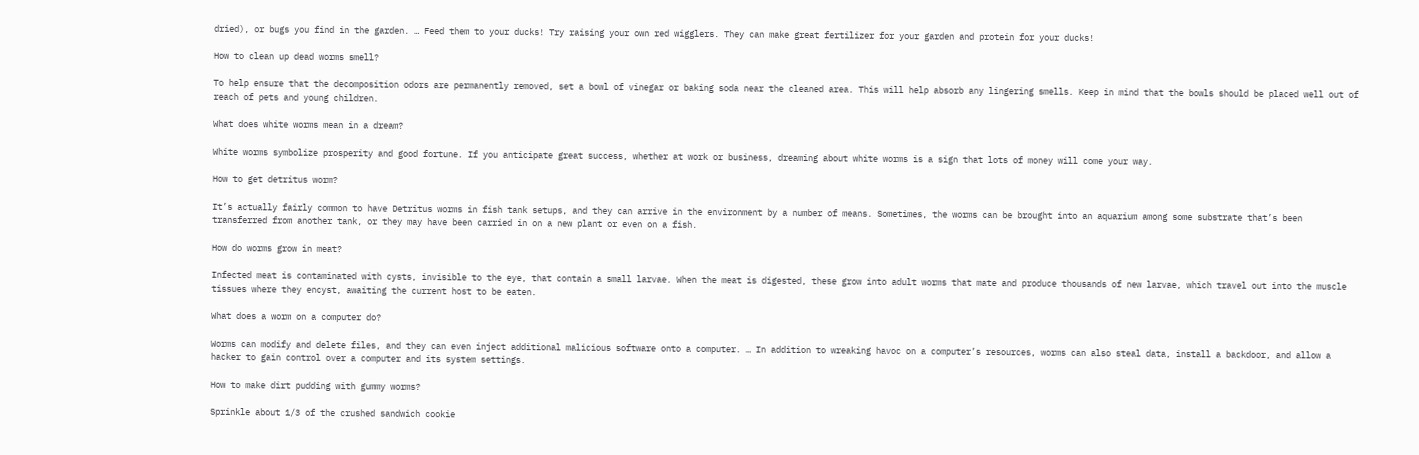dried), or bugs you find in the garden. … Feed them to your ducks! Try raising your own red wigglers. They can make great fertilizer for your garden and protein for your ducks!

How to clean up dead worms smell?

To help ensure that the decomposition odors are permanently removed, set a bowl of vinegar or baking soda near the cleaned area. This will help absorb any lingering smells. Keep in mind that the bowls should be placed well out of reach of pets and young children.

What does white worms mean in a dream?

White worms symbolize prosperity and good fortune. If you anticipate great success, whether at work or business, dreaming about white worms is a sign that lots of money will come your way.

How to get detritus worm?

It’s actually fairly common to have Detritus worms in fish tank setups, and they can arrive in the environment by a number of means. Sometimes, the worms can be brought into an aquarium among some substrate that’s been transferred from another tank, or they may have been carried in on a new plant or even on a fish.

How do worms grow in meat?

Infected meat is contaminated with cysts, invisible to the eye, that contain a small larvae. When the meat is digested, these grow into adult worms that mate and produce thousands of new larvae, which travel out into the muscle tissues where they encyst, awaiting the current host to be eaten.

What does a worm on a computer do?

Worms can modify and delete files, and they can even inject additional malicious software onto a computer. … In addition to wreaking havoc on a computer’s resources, worms can also steal data, install a backdoor, and allow a hacker to gain control over a computer and its system settings.

How to make dirt pudding with gummy worms?

Sprinkle about 1/3 of the crushed sandwich cookie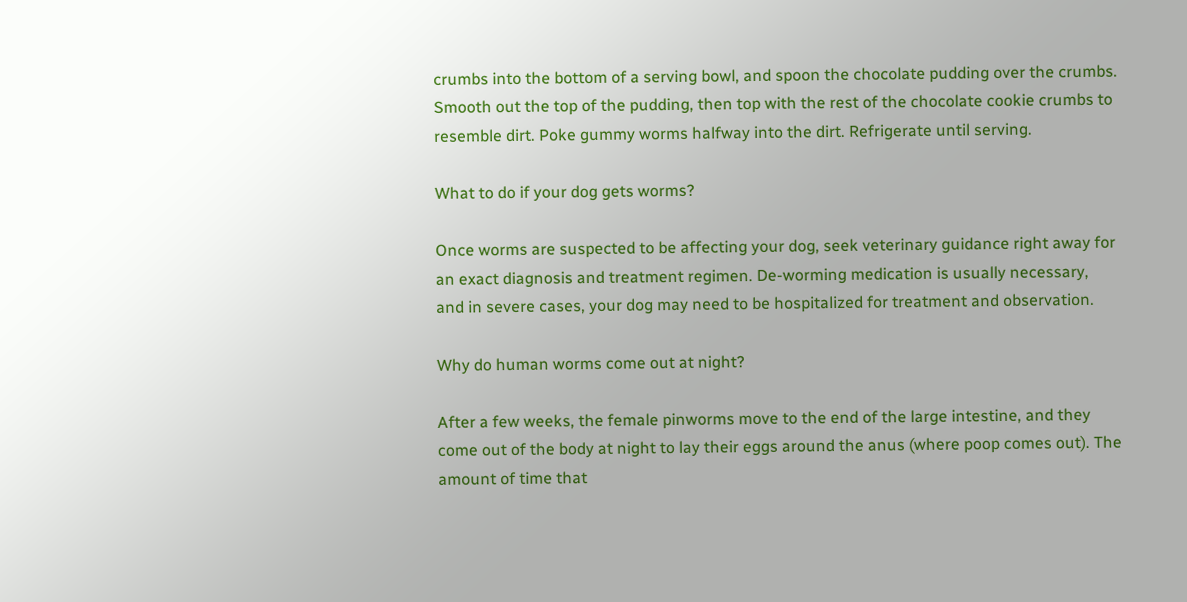crumbs into the bottom of a serving bowl, and spoon the chocolate pudding over the crumbs. Smooth out the top of the pudding, then top with the rest of the chocolate cookie crumbs to resemble dirt. Poke gummy worms halfway into the dirt. Refrigerate until serving.

What to do if your dog gets worms?

Once worms are suspected to be affecting your dog, seek veterinary guidance right away for an exact diagnosis and treatment regimen. De-worming medication is usually necessary, and in severe cases, your dog may need to be hospitalized for treatment and observation.

Why do human worms come out at night?

After a few weeks, the female pinworms move to the end of the large intestine, and they come out of the body at night to lay their eggs around the anus (where poop comes out). The amount of time that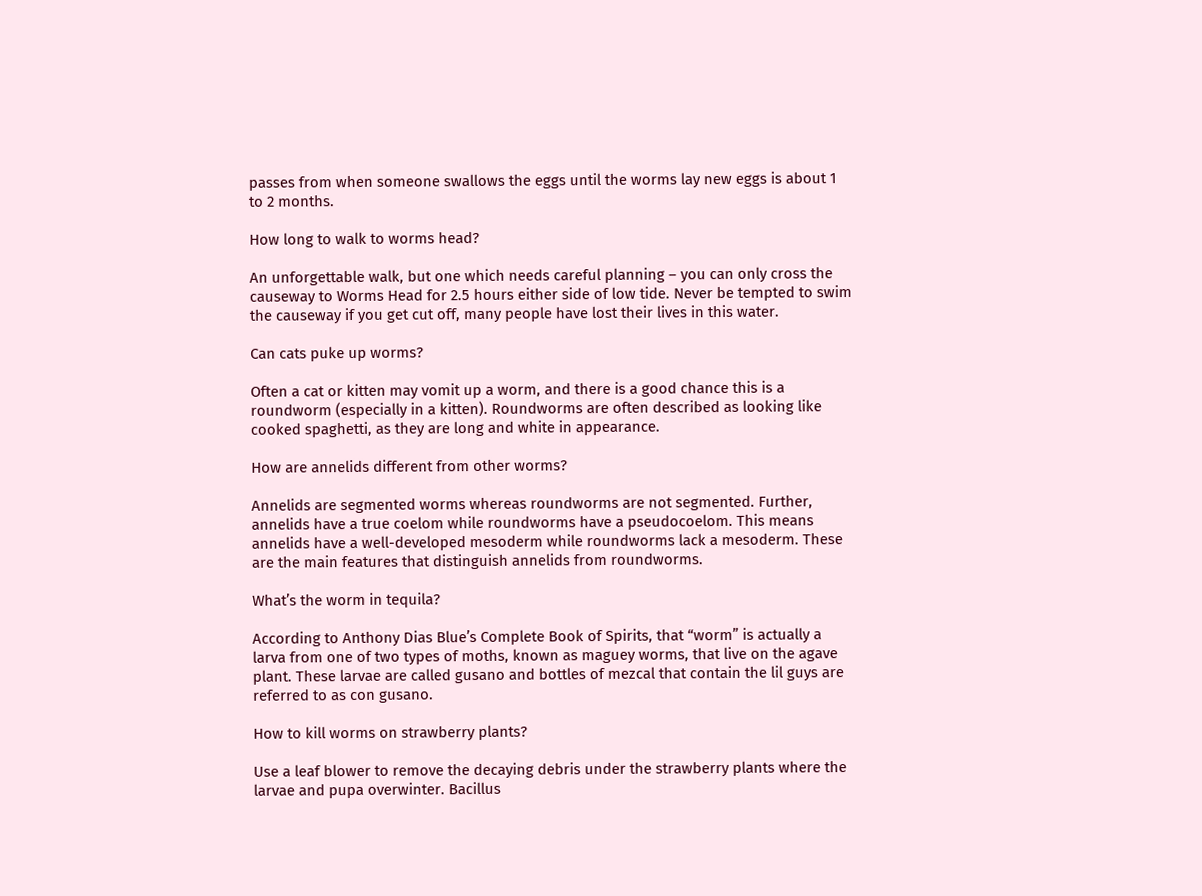passes from when someone swallows the eggs until the worms lay new eggs is about 1 to 2 months.

How long to walk to worms head?

An unforgettable walk, but one which needs careful planning – you can only cross the causeway to Worms Head for 2.5 hours either side of low tide. Never be tempted to swim the causeway if you get cut off, many people have lost their lives in this water.

Can cats puke up worms?

Often a cat or kitten may vomit up a worm, and there is a good chance this is a roundworm (especially in a kitten). Roundworms are often described as looking like cooked spaghetti, as they are long and white in appearance.

How are annelids different from other worms?

Annelids are segmented worms whereas roundworms are not segmented. Further, annelids have a true coelom while roundworms have a pseudocoelom. This means annelids have a well-developed mesoderm while roundworms lack a mesoderm. These are the main features that distinguish annelids from roundworms.

What’s the worm in tequila?

According to Anthony Dias Blue’s Complete Book of Spirits, that “worm” is actually a larva from one of two types of moths, known as maguey worms, that live on the agave plant. These larvae are called gusano and bottles of mezcal that contain the lil guys are referred to as con gusano.

How to kill worms on strawberry plants?

Use a leaf blower to remove the decaying debris under the strawberry plants where the larvae and pupa overwinter. Bacillus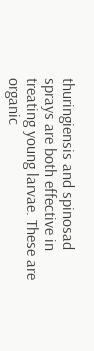thuringiensis and spinosad sprays are both effective in treating young larvae. These are organic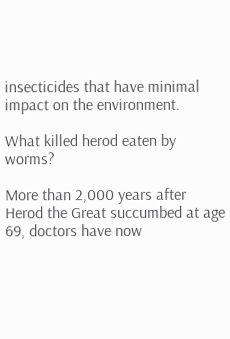insecticides that have minimal impact on the environment.

What killed herod eaten by worms?

More than 2,000 years after Herod the Great succumbed at age 69, doctors have now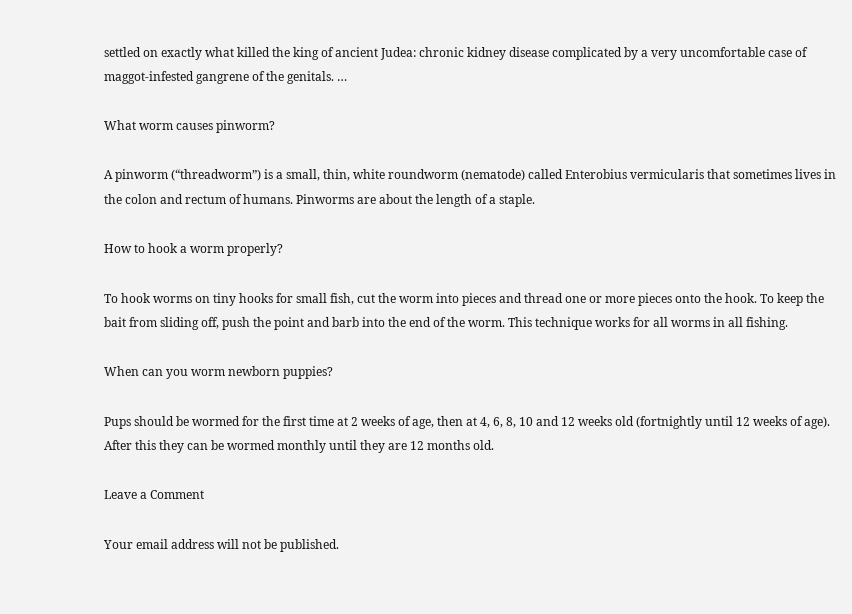settled on exactly what killed the king of ancient Judea: chronic kidney disease complicated by a very uncomfortable case of maggot-infested gangrene of the genitals. …

What worm causes pinworm?

A pinworm (“threadworm”) is a small, thin, white roundworm (nematode) called Enterobius vermicularis that sometimes lives in the colon and rectum of humans. Pinworms are about the length of a staple.

How to hook a worm properly?

To hook worms on tiny hooks for small fish, cut the worm into pieces and thread one or more pieces onto the hook. To keep the bait from sliding off, push the point and barb into the end of the worm. This technique works for all worms in all fishing.

When can you worm newborn puppies?

Pups should be wormed for the first time at 2 weeks of age, then at 4, 6, 8, 10 and 12 weeks old (fortnightly until 12 weeks of age). After this they can be wormed monthly until they are 12 months old.

Leave a Comment

Your email address will not be published.